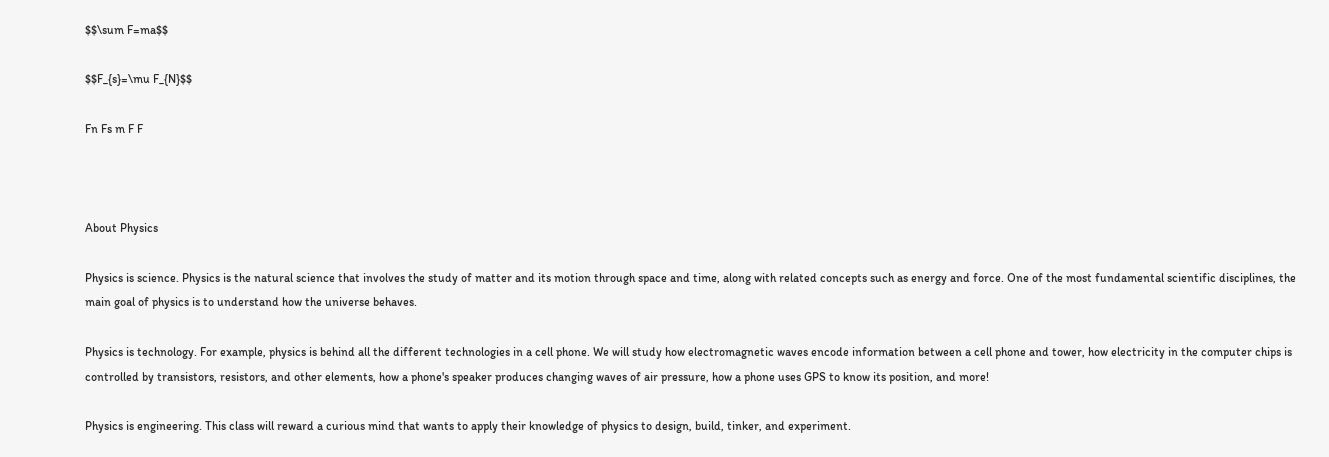$$\sum F=ma$$

$$F_{s}=\mu F_{N}$$

Fn Fs m F F



About Physics

Physics is science. Physics is the natural science that involves the study of matter and its motion through space and time, along with related concepts such as energy and force. One of the most fundamental scientific disciplines, the main goal of physics is to understand how the universe behaves.

Physics is technology. For example, physics is behind all the different technologies in a cell phone. We will study how electromagnetic waves encode information between a cell phone and tower, how electricity in the computer chips is controlled by transistors, resistors, and other elements, how a phone's speaker produces changing waves of air pressure, how a phone uses GPS to know its position, and more!

Physics is engineering. This class will reward a curious mind that wants to apply their knowledge of physics to design, build, tinker, and experiment.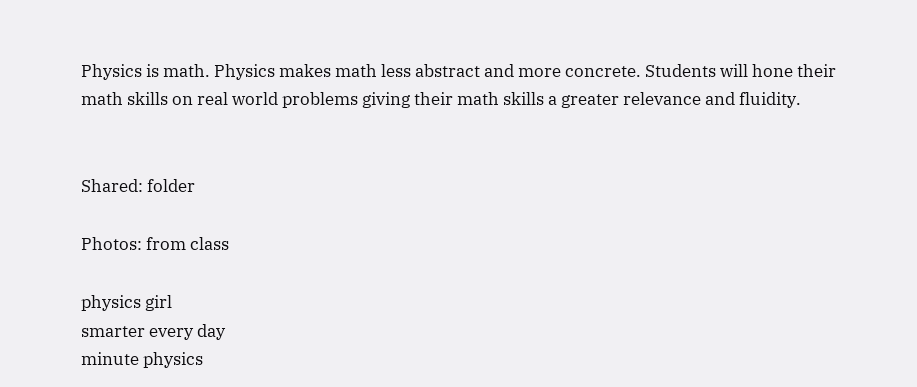Physics is math. Physics makes math less abstract and more concrete. Students will hone their math skills on real world problems giving their math skills a greater relevance and fluidity.


Shared: folder

Photos: from class

physics girl
smarter every day
minute physics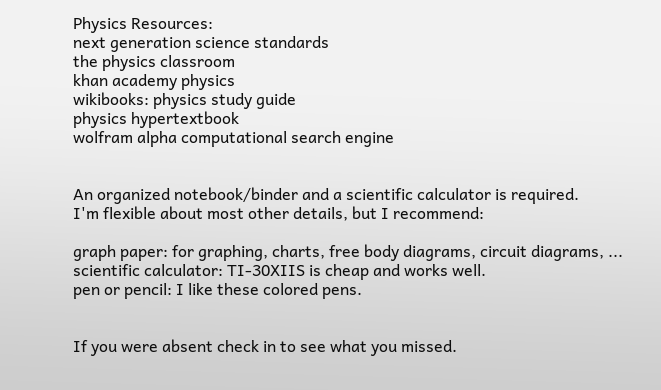Physics Resources:
next generation science standards
the physics classroom
khan academy physics
wikibooks: physics study guide
physics hypertextbook
wolfram alpha computational search engine


An organized notebook/binder and a scientific calculator is required.
I'm flexible about most other details, but I recommend:

graph paper: for graphing, charts, free body diagrams, circuit diagrams, ...
scientific calculator: TI-30XIIS is cheap and works well.
pen or pencil: I like these colored pens.


If you were absent check in to see what you missed.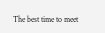The best time to meet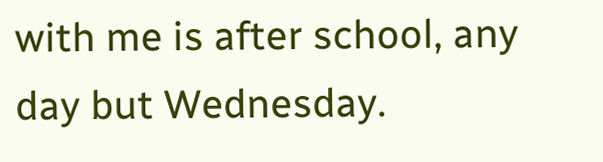with me is after school, any day but Wednesday.